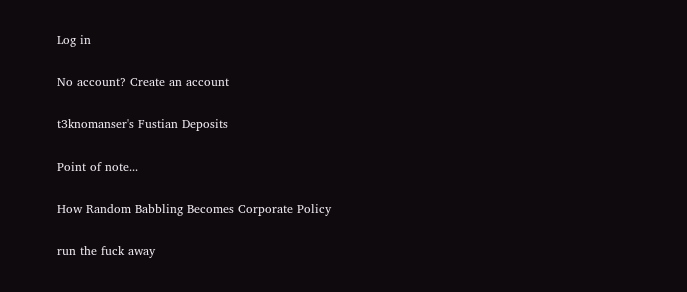Log in

No account? Create an account

t3knomanser's Fustian Deposits

Point of note...

How Random Babbling Becomes Corporate Policy

run the fuck away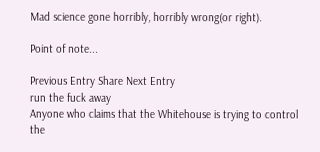Mad science gone horribly, horribly wrong(or right).

Point of note...

Previous Entry Share Next Entry
run the fuck away
Anyone who claims that the Whitehouse is trying to control the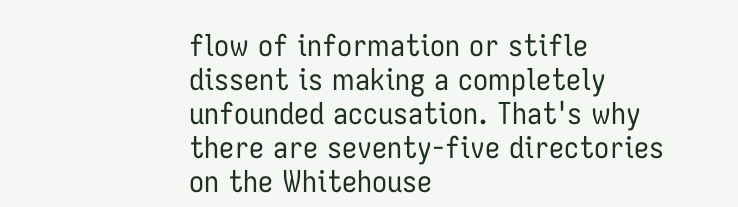flow of information or stifle dissent is making a completely unfounded accusation. That's why there are seventy-five directories on the Whitehouse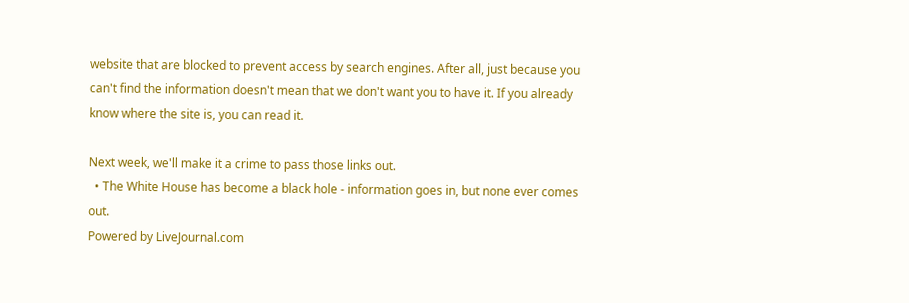website that are blocked to prevent access by search engines. After all, just because you can't find the information doesn't mean that we don't want you to have it. If you already know where the site is, you can read it.

Next week, we'll make it a crime to pass those links out.
  • The White House has become a black hole - information goes in, but none ever comes out.
Powered by LiveJournal.com